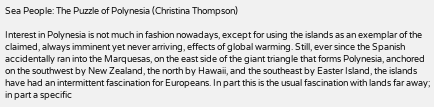Sea People: The Puzzle of Polynesia (Christina Thompson)

Interest in Polynesia is not much in fashion nowadays, except for using the islands as an exemplar of the claimed, always imminent yet never arriving, effects of global warming. Still, ever since the Spanish accidentally ran into the Marquesas, on the east side of the giant triangle that forms Polynesia, anchored on the southwest by New Zealand, the north by Hawaii, and the southeast by Easter Island, the islands have had an intermittent fascination for Europeans. In part this is the usual fascination with lands far away; in part a specific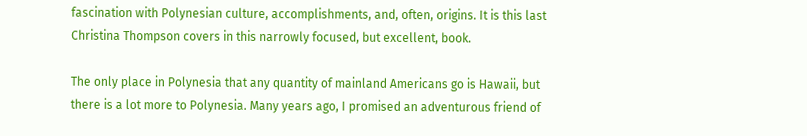fascination with Polynesian culture, accomplishments, and, often, origins. It is this last Christina Thompson covers in this narrowly focused, but excellent, book.

The only place in Polynesia that any quantity of mainland Americans go is Hawaii, but there is a lot more to Polynesia. Many years ago, I promised an adventurous friend of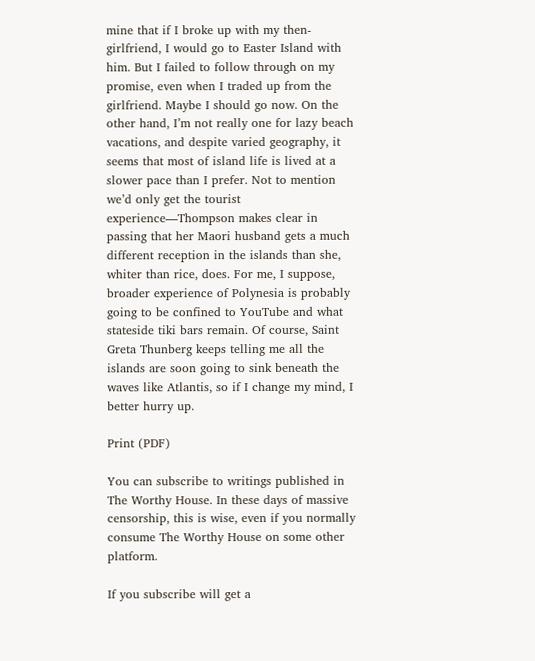mine that if I broke up with my then-girlfriend, I would go to Easter Island with him. But I failed to follow through on my promise, even when I traded up from the girlfriend. Maybe I should go now. On the other hand, I’m not really one for lazy beach vacations, and despite varied geography, it seems that most of island life is lived at a slower pace than I prefer. Not to mention we’d only get the tourist experience—Thompson makes clear in passing that her Maori husband gets a much different reception in the islands than she, whiter than rice, does. For me, I suppose, broader experience of Polynesia is probably going to be confined to YouTube and what stateside tiki bars remain. Of course, Saint Greta Thunberg keeps telling me all the islands are soon going to sink beneath the waves like Atlantis, so if I change my mind, I better hurry up.

Print (PDF)

You can subscribe to writings published in The Worthy House. In these days of massive censorship, this is wise, even if you normally consume The Worthy House on some other platform.

If you subscribe will get a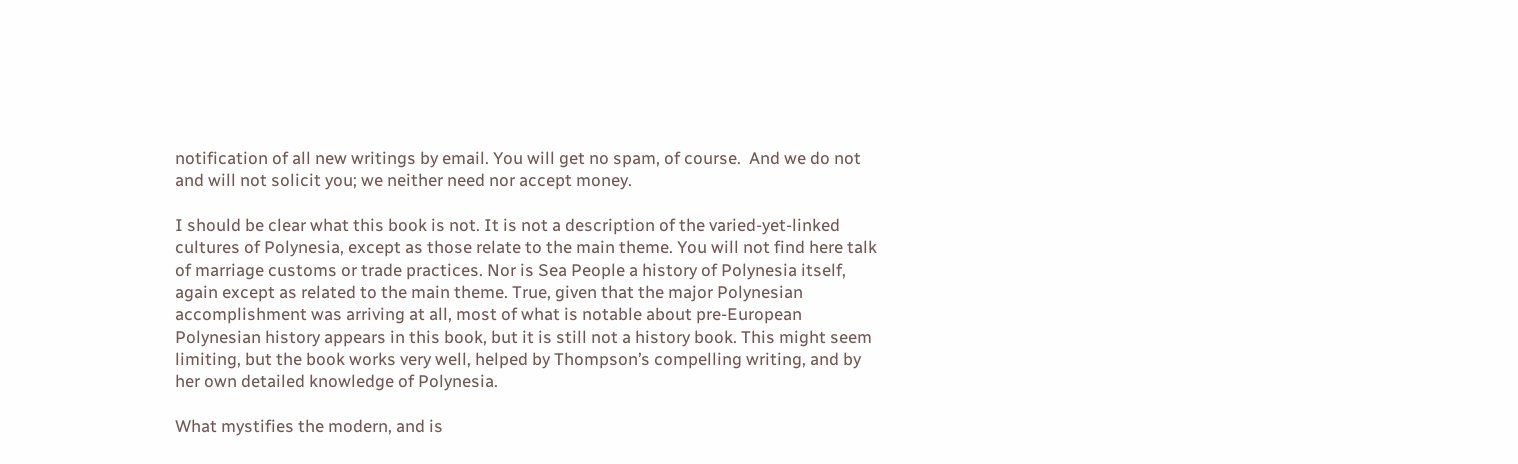notification of all new writings by email. You will get no spam, of course.  And we do not and will not solicit you; we neither need nor accept money.

I should be clear what this book is not. It is not a description of the varied-yet-linked cultures of Polynesia, except as those relate to the main theme. You will not find here talk of marriage customs or trade practices. Nor is Sea People a history of Polynesia itself, again except as related to the main theme. True, given that the major Polynesian accomplishment was arriving at all, most of what is notable about pre-European Polynesian history appears in this book, but it is still not a history book. This might seem limiting, but the book works very well, helped by Thompson’s compelling writing, and by her own detailed knowledge of Polynesia.

What mystifies the modern, and is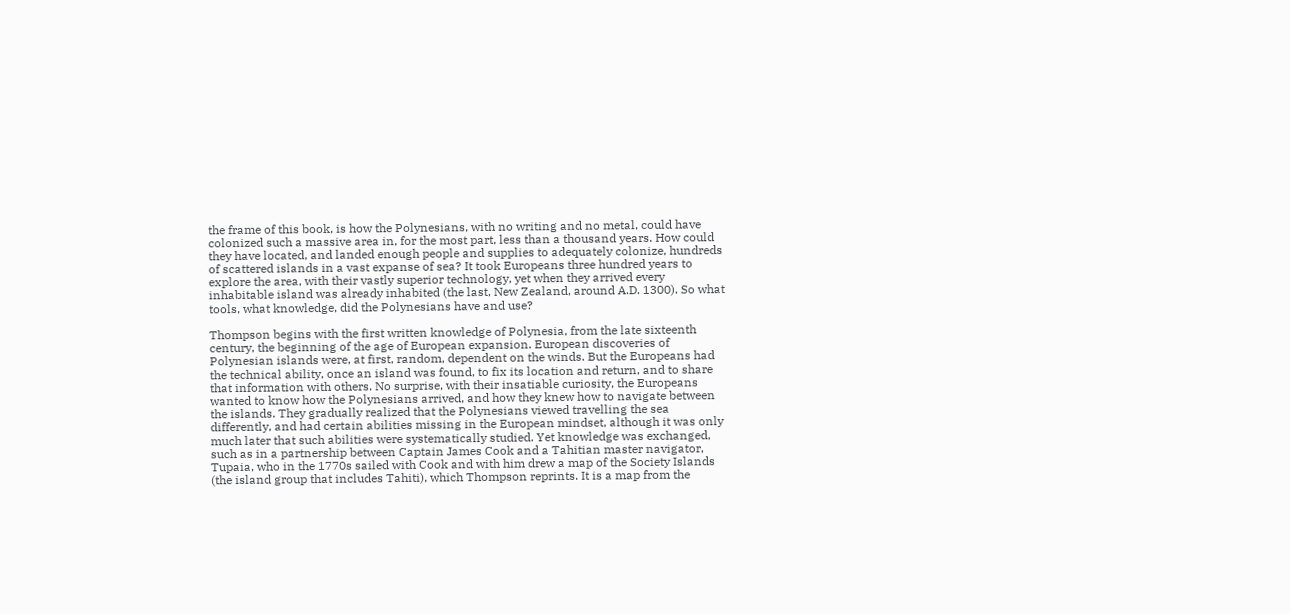the frame of this book, is how the Polynesians, with no writing and no metal, could have colonized such a massive area in, for the most part, less than a thousand years. How could they have located, and landed enough people and supplies to adequately colonize, hundreds of scattered islands in a vast expanse of sea? It took Europeans three hundred years to explore the area, with their vastly superior technology, yet when they arrived every inhabitable island was already inhabited (the last, New Zealand, around A.D. 1300). So what tools, what knowledge, did the Polynesians have and use?

Thompson begins with the first written knowledge of Polynesia, from the late sixteenth century, the beginning of the age of European expansion. European discoveries of Polynesian islands were, at first, random, dependent on the winds. But the Europeans had the technical ability, once an island was found, to fix its location and return, and to share that information with others. No surprise, with their insatiable curiosity, the Europeans wanted to know how the Polynesians arrived, and how they knew how to navigate between the islands. They gradually realized that the Polynesians viewed travelling the sea differently, and had certain abilities missing in the European mindset, although it was only much later that such abilities were systematically studied. Yet knowledge was exchanged, such as in a partnership between Captain James Cook and a Tahitian master navigator, Tupaia, who in the 1770s sailed with Cook and with him drew a map of the Society Islands (the island group that includes Tahiti), which Thompson reprints. It is a map from the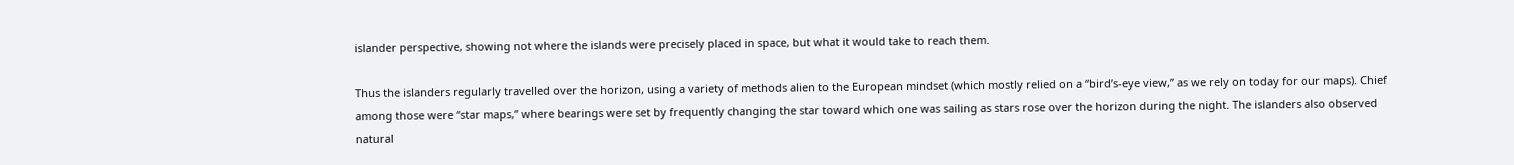islander perspective, showing not where the islands were precisely placed in space, but what it would take to reach them.

Thus the islanders regularly travelled over the horizon, using a variety of methods alien to the European mindset (which mostly relied on a “bird’s-eye view,” as we rely on today for our maps). Chief among those were “star maps,” where bearings were set by frequently changing the star toward which one was sailing as stars rose over the horizon during the night. The islanders also observed natural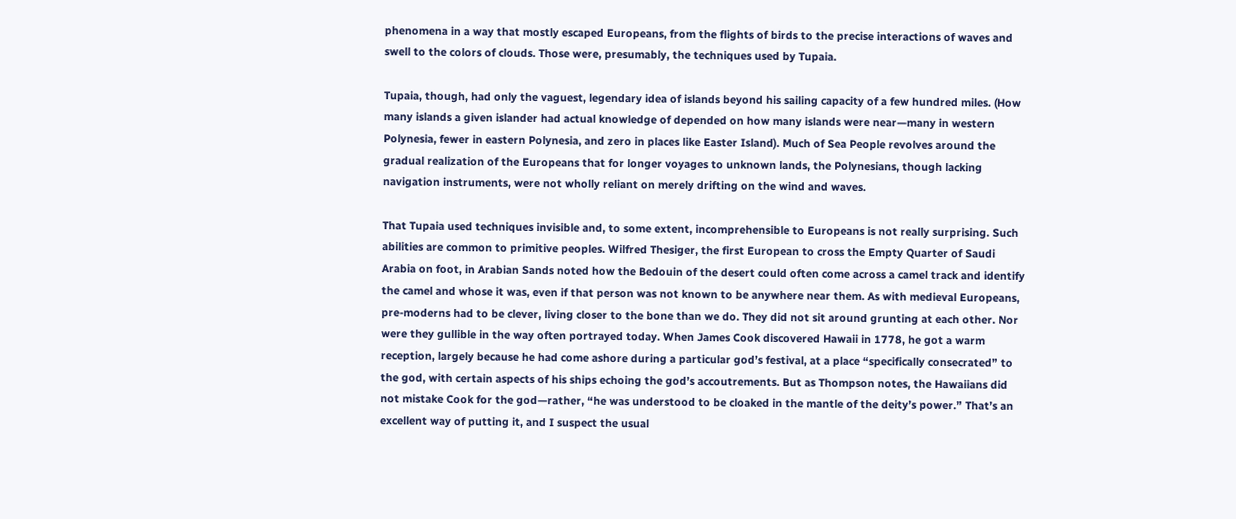phenomena in a way that mostly escaped Europeans, from the flights of birds to the precise interactions of waves and swell to the colors of clouds. Those were, presumably, the techniques used by Tupaia.

Tupaia, though, had only the vaguest, legendary idea of islands beyond his sailing capacity of a few hundred miles. (How many islands a given islander had actual knowledge of depended on how many islands were near—many in western Polynesia, fewer in eastern Polynesia, and zero in places like Easter Island). Much of Sea People revolves around the gradual realization of the Europeans that for longer voyages to unknown lands, the Polynesians, though lacking navigation instruments, were not wholly reliant on merely drifting on the wind and waves.

That Tupaia used techniques invisible and, to some extent, incomprehensible to Europeans is not really surprising. Such abilities are common to primitive peoples. Wilfred Thesiger, the first European to cross the Empty Quarter of Saudi Arabia on foot, in Arabian Sands noted how the Bedouin of the desert could often come across a camel track and identify the camel and whose it was, even if that person was not known to be anywhere near them. As with medieval Europeans, pre-moderns had to be clever, living closer to the bone than we do. They did not sit around grunting at each other. Nor were they gullible in the way often portrayed today. When James Cook discovered Hawaii in 1778, he got a warm reception, largely because he had come ashore during a particular god’s festival, at a place “specifically consecrated” to the god, with certain aspects of his ships echoing the god’s accoutrements. But as Thompson notes, the Hawaiians did not mistake Cook for the god—rather, “he was understood to be cloaked in the mantle of the deity’s power.” That’s an excellent way of putting it, and I suspect the usual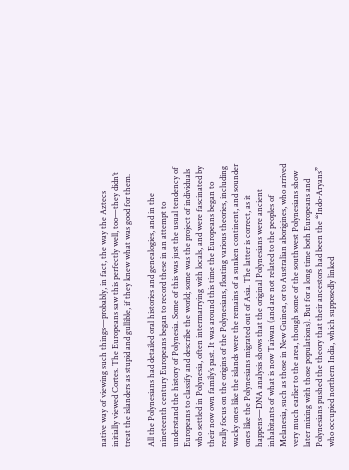native way of viewing such things—probably, in fact, the way the Aztecs initially viewed Cortes. The Europeans saw this perfectly well, too—they didn’t treat the islanders as stupid and gullible, if they knew what was good for them.

All the Polynesians had detailed oral histories and genealogies, and in the nineteenth century Europeans began to record these in an attempt to understand the history of Polynesia. Some of this was just the usual tendency of Europeans to classify and describe the world; some was the project of individuals who settled in Polynesia, often intermarrying with locals, and were fascinated by their now own family’s past. It was around this time the Europeans began to really focus on the origins of the Polynesians, floating various theories, including wacky ones like the islands were the remains of a sunken continent, and sounder ones like the Polynesians migrated out of Asia. The latter is correct, as it happens—DNA analysis shows that the original Polynesians were ancient inhabitants of what is now Taiwan (and are not related to the peoples of Melanesia, such as those in New Guinea, or to Australian aborigines, who arrived very much earlier to the area, though some of the southwest Polynesians show later mixing with those populations). But for a long time both Europeans and Polynesians pushed the theory that their ancestors had been the “Indo-Aryans” who occupied northern India, which supposedly linked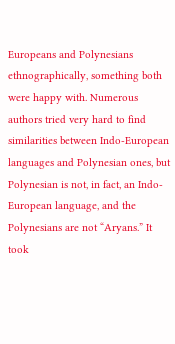Europeans and Polynesians ethnographically, something both were happy with. Numerous authors tried very hard to find similarities between Indo-European languages and Polynesian ones, but Polynesian is not, in fact, an Indo-European language, and the Polynesians are not “Aryans.” It took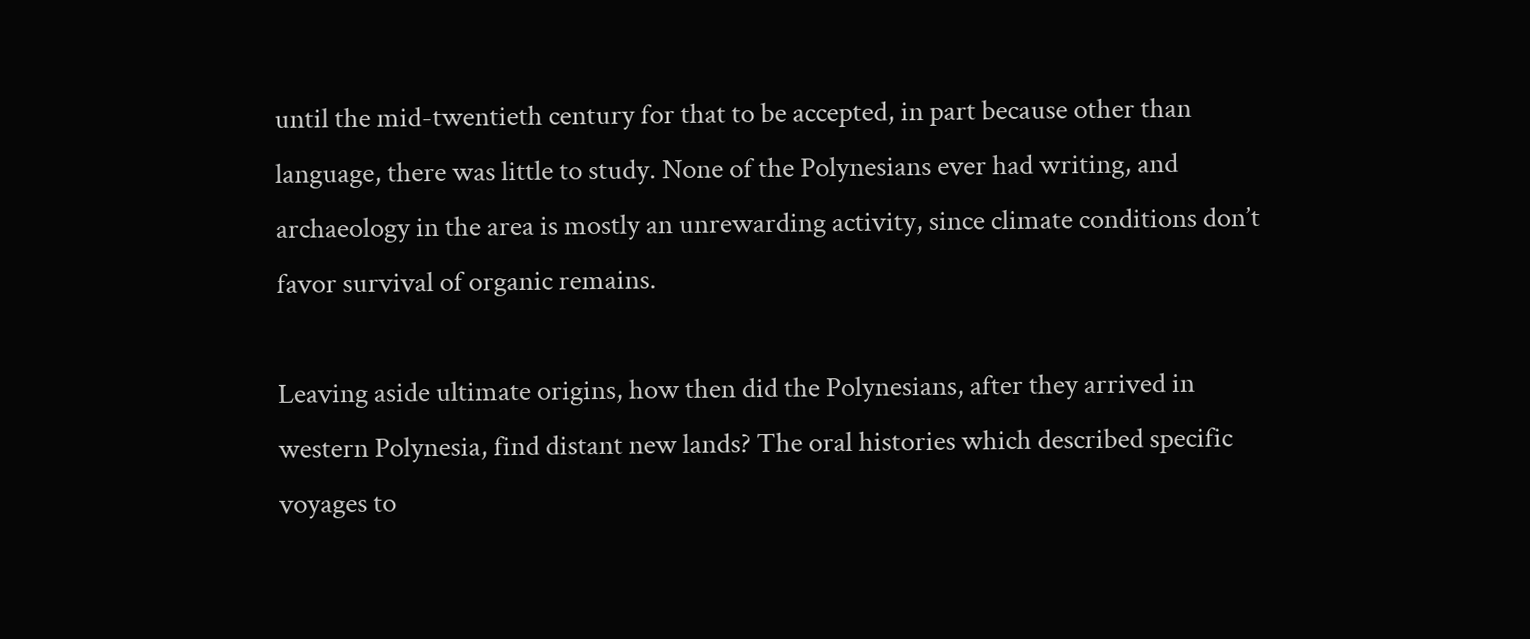until the mid-twentieth century for that to be accepted, in part because other than language, there was little to study. None of the Polynesians ever had writing, and archaeology in the area is mostly an unrewarding activity, since climate conditions don’t favor survival of organic remains.

Leaving aside ultimate origins, how then did the Polynesians, after they arrived in western Polynesia, find distant new lands? The oral histories which described specific voyages to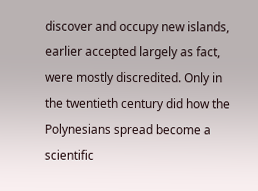discover and occupy new islands, earlier accepted largely as fact, were mostly discredited. Only in the twentieth century did how the Polynesians spread become a scientific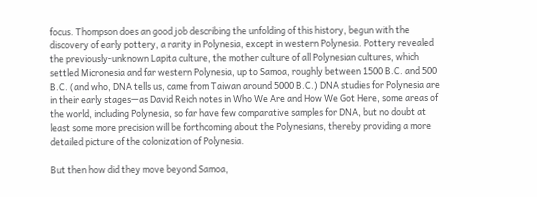focus. Thompson does an good job describing the unfolding of this history, begun with the discovery of early pottery, a rarity in Polynesia, except in western Polynesia. Pottery revealed the previously-unknown Lapita culture, the mother culture of all Polynesian cultures, which settled Micronesia and far western Polynesia, up to Samoa, roughly between 1500 B.C. and 500 B.C. (and who, DNA tells us, came from Taiwan around 5000 B.C.) DNA studies for Polynesia are in their early stages—as David Reich notes in Who We Are and How We Got Here, some areas of the world, including Polynesia, so far have few comparative samples for DNA, but no doubt at least some more precision will be forthcoming about the Polynesians, thereby providing a more detailed picture of the colonization of Polynesia.

But then how did they move beyond Samoa,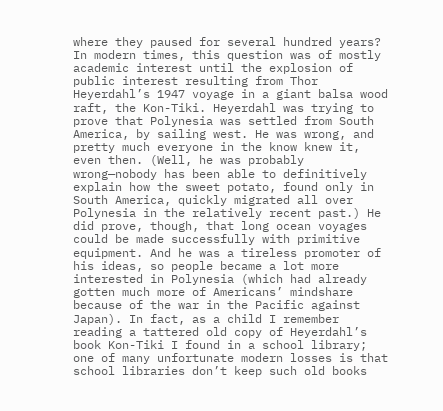where they paused for several hundred years? In modern times, this question was of mostly academic interest until the explosion of public interest resulting from Thor Heyerdahl’s 1947 voyage in a giant balsa wood raft, the Kon-Tiki. Heyerdahl was trying to prove that Polynesia was settled from South America, by sailing west. He was wrong, and pretty much everyone in the know knew it, even then. (Well, he was probably wrong—nobody has been able to definitively explain how the sweet potato, found only in South America, quickly migrated all over Polynesia in the relatively recent past.) He did prove, though, that long ocean voyages could be made successfully with primitive equipment. And he was a tireless promoter of his ideas, so people became a lot more interested in Polynesia (which had already gotten much more of Americans’ mindshare because of the war in the Pacific against Japan). In fact, as a child I remember reading a tattered old copy of Heyerdahl’s book Kon-Tiki I found in a school library; one of many unfortunate modern losses is that school libraries don’t keep such old books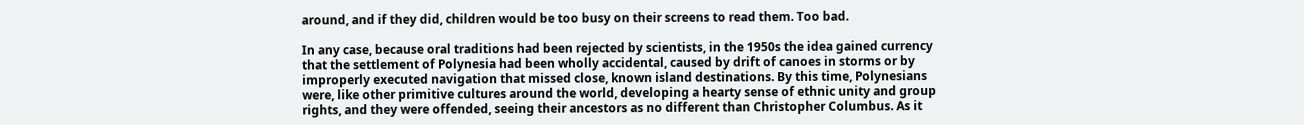around, and if they did, children would be too busy on their screens to read them. Too bad.

In any case, because oral traditions had been rejected by scientists, in the 1950s the idea gained currency that the settlement of Polynesia had been wholly accidental, caused by drift of canoes in storms or by improperly executed navigation that missed close, known island destinations. By this time, Polynesians were, like other primitive cultures around the world, developing a hearty sense of ethnic unity and group rights, and they were offended, seeing their ancestors as no different than Christopher Columbus. As it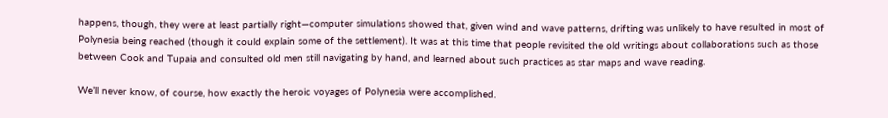happens, though, they were at least partially right—computer simulations showed that, given wind and wave patterns, drifting was unlikely to have resulted in most of Polynesia being reached (though it could explain some of the settlement). It was at this time that people revisited the old writings about collaborations such as those between Cook and Tupaia and consulted old men still navigating by hand, and learned about such practices as star maps and wave reading.

We’ll never know, of course, how exactly the heroic voyages of Polynesia were accomplished.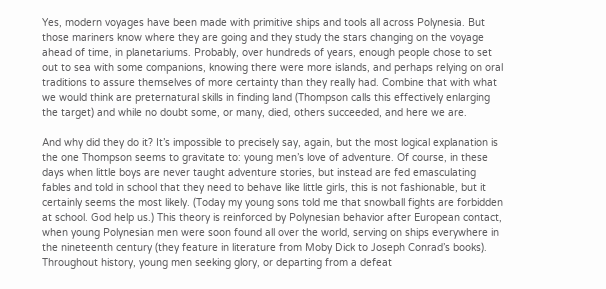Yes, modern voyages have been made with primitive ships and tools all across Polynesia. But those mariners know where they are going and they study the stars changing on the voyage ahead of time, in planetariums. Probably, over hundreds of years, enough people chose to set out to sea with some companions, knowing there were more islands, and perhaps relying on oral traditions to assure themselves of more certainty than they really had. Combine that with what we would think are preternatural skills in finding land (Thompson calls this effectively enlarging the target) and while no doubt some, or many, died, others succeeded, and here we are.

And why did they do it? It’s impossible to precisely say, again, but the most logical explanation is the one Thompson seems to gravitate to: young men’s love of adventure. Of course, in these days when little boys are never taught adventure stories, but instead are fed emasculating fables and told in school that they need to behave like little girls, this is not fashionable, but it certainly seems the most likely. (Today my young sons told me that snowball fights are forbidden at school. God help us.) This theory is reinforced by Polynesian behavior after European contact, when young Polynesian men were soon found all over the world, serving on ships everywhere in the nineteenth century (they feature in literature from Moby Dick to Joseph Conrad’s books). Throughout history, young men seeking glory, or departing from a defeat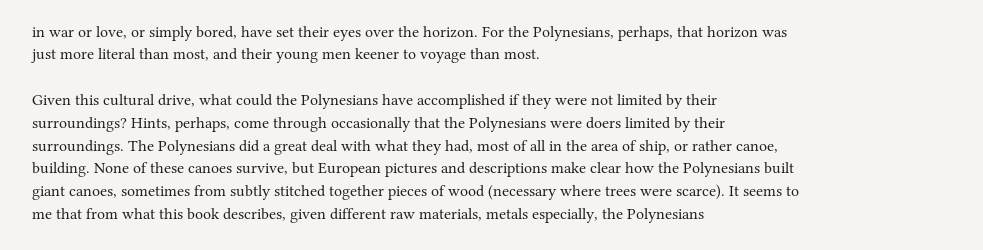in war or love, or simply bored, have set their eyes over the horizon. For the Polynesians, perhaps, that horizon was just more literal than most, and their young men keener to voyage than most.

Given this cultural drive, what could the Polynesians have accomplished if they were not limited by their surroundings? Hints, perhaps, come through occasionally that the Polynesians were doers limited by their surroundings. The Polynesians did a great deal with what they had, most of all in the area of ship, or rather canoe, building. None of these canoes survive, but European pictures and descriptions make clear how the Polynesians built giant canoes, sometimes from subtly stitched together pieces of wood (necessary where trees were scarce). It seems to me that from what this book describes, given different raw materials, metals especially, the Polynesians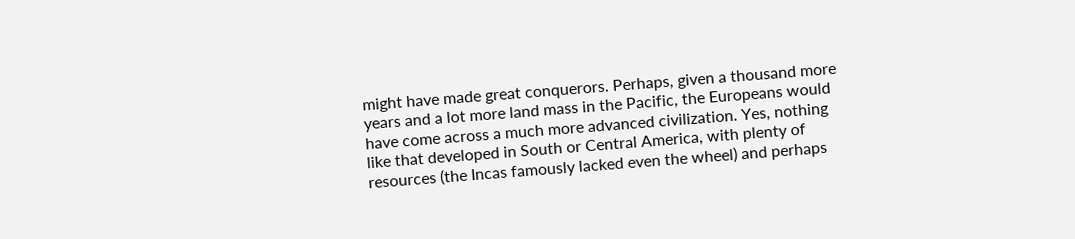might have made great conquerors. Perhaps, given a thousand more years and a lot more land mass in the Pacific, the Europeans would have come across a much more advanced civilization. Yes, nothing like that developed in South or Central America, with plenty of resources (the Incas famously lacked even the wheel) and perhaps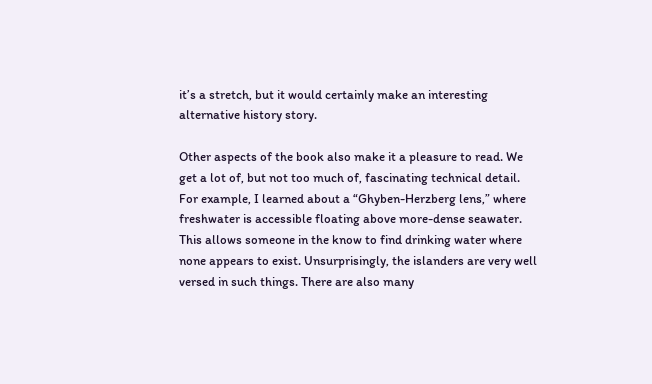it’s a stretch, but it would certainly make an interesting alternative history story.

Other aspects of the book also make it a pleasure to read. We get a lot of, but not too much of, fascinating technical detail. For example, I learned about a “Ghyben-Herzberg lens,” where freshwater is accessible floating above more-dense seawater. This allows someone in the know to find drinking water where none appears to exist. Unsurprisingly, the islanders are very well versed in such things. There are also many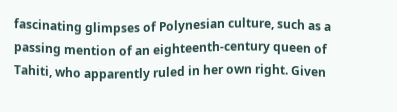fascinating glimpses of Polynesian culture, such as a passing mention of an eighteenth-century queen of Tahiti, who apparently ruled in her own right. Given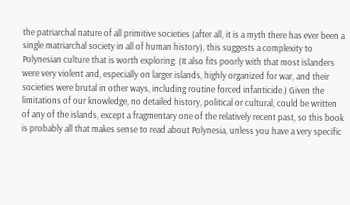the patriarchal nature of all primitive societies (after all, it is a myth there has ever been a single matriarchal society in all of human history), this suggests a complexity to Polynesian culture that is worth exploring. (It also fits poorly with that most islanders were very violent and, especially on larger islands, highly organized for war, and their societies were brutal in other ways, including routine forced infanticide.) Given the limitations of our knowledge, no detailed history, political or cultural, could be written of any of the islands, except a fragmentary one of the relatively recent past, so this book is probably all that makes sense to read about Polynesia, unless you have a very specific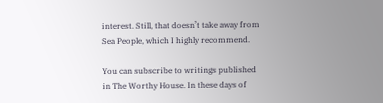interest. Still, that doesn’t take away from Sea People, which I highly recommend.

You can subscribe to writings published in The Worthy House. In these days of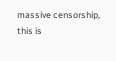massive censorship, this is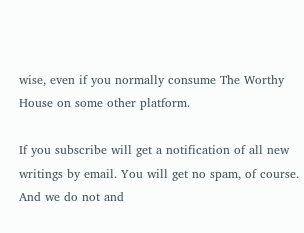wise, even if you normally consume The Worthy House on some other platform.

If you subscribe will get a notification of all new writings by email. You will get no spam, of course.  And we do not and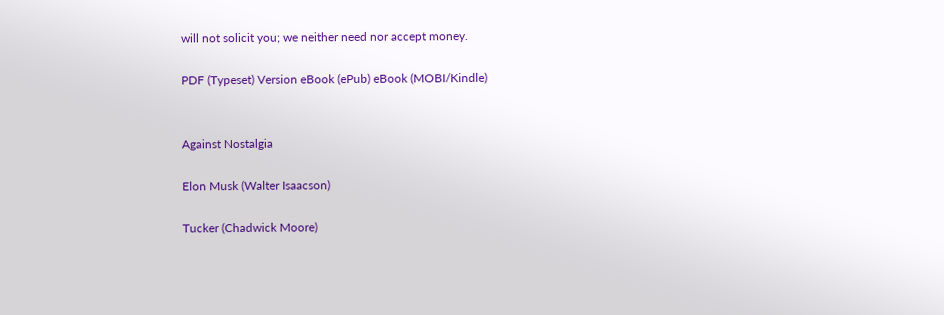will not solicit you; we neither need nor accept money.

PDF (Typeset) Version eBook (ePub) eBook (MOBI/Kindle)


Against Nostalgia

Elon Musk (Walter Isaacson)

Tucker (Chadwick Moore)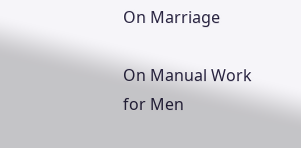On Marriage

On Manual Work for Men